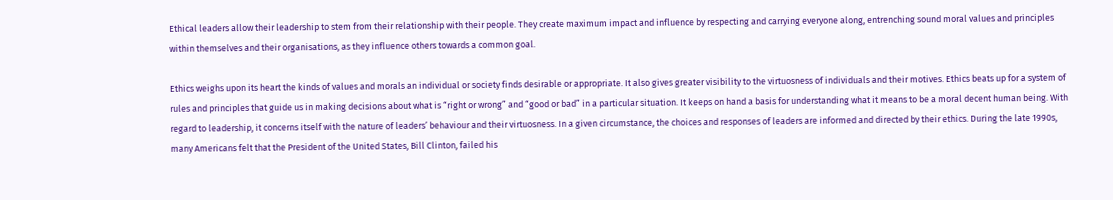Ethical leaders allow their leadership to stem from their relationship with their people. They create maximum impact and influence by respecting and carrying everyone along, entrenching sound moral values and principles within themselves and their organisations, as they influence others towards a common goal.

Ethics weighs upon its heart the kinds of values and morals an individual or society finds desirable or appropriate. It also gives greater visibility to the virtuosness of individuals and their motives. Ethics beats up for a system of rules and principles that guide us in making decisions about what is “right or wrong” and “good or bad” in a particular situation. It keeps on hand a basis for understanding what it means to be a moral decent human being. With regard to leadership, it concerns itself with the nature of leaders’ behaviour and their virtuosness. In a given circumstance, the choices and responses of leaders are informed and directed by their ethics. During the late 1990s, many Americans felt that the President of the United States, Bill Clinton, failed his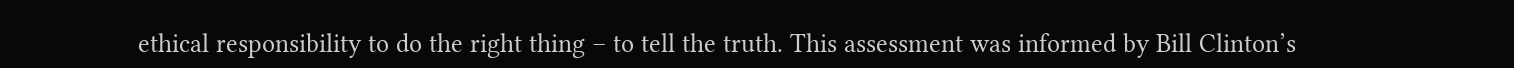ethical responsibility to do the right thing – to tell the truth. This assessment was informed by Bill Clinton’s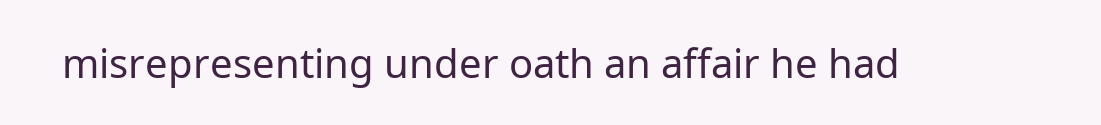misrepresenting under oath an affair he had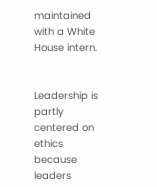maintained with a White House intern.


Leadership is partly centered on ethics because leaders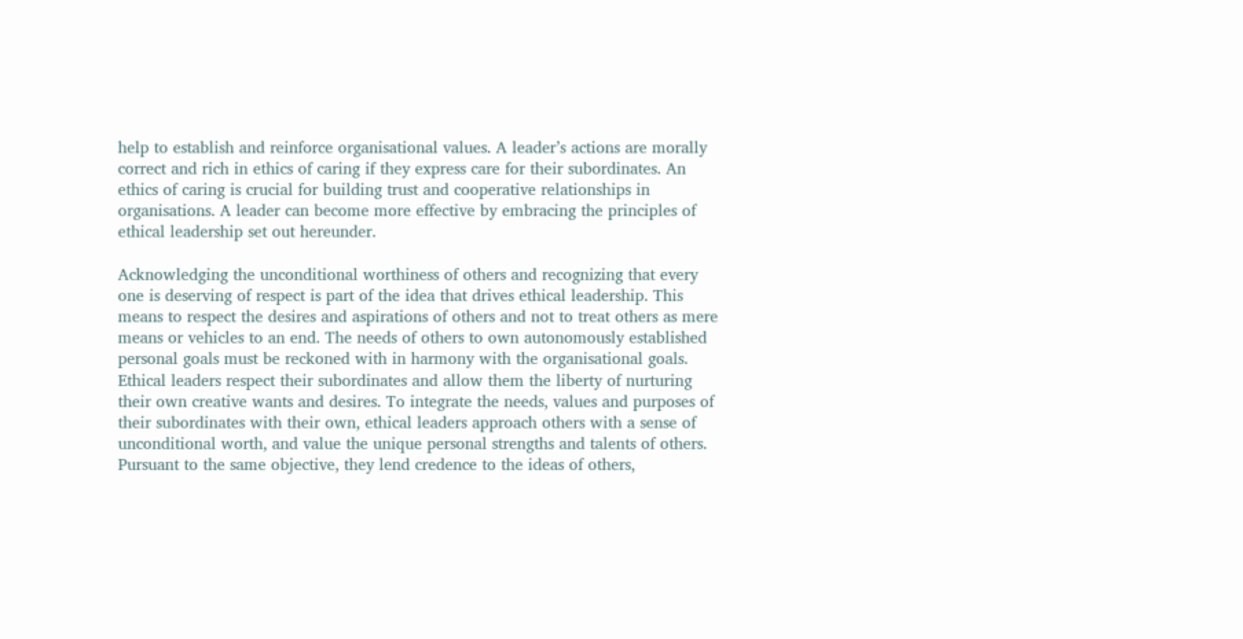help to establish and reinforce organisational values. A leader’s actions are morally correct and rich in ethics of caring if they express care for their subordinates. An ethics of caring is crucial for building trust and cooperative relationships in organisations. A leader can become more effective by embracing the principles of ethical leadership set out hereunder.

Acknowledging the unconditional worthiness of others and recognizing that every one is deserving of respect is part of the idea that drives ethical leadership. This means to respect the desires and aspirations of others and not to treat others as mere means or vehicles to an end. The needs of others to own autonomously established personal goals must be reckoned with in harmony with the organisational goals. Ethical leaders respect their subordinates and allow them the liberty of nurturing their own creative wants and desires. To integrate the needs, values and purposes of their subordinates with their own, ethical leaders approach others with a sense of unconditional worth, and value the unique personal strengths and talents of others. Pursuant to the same objective, they lend credence to the ideas of others,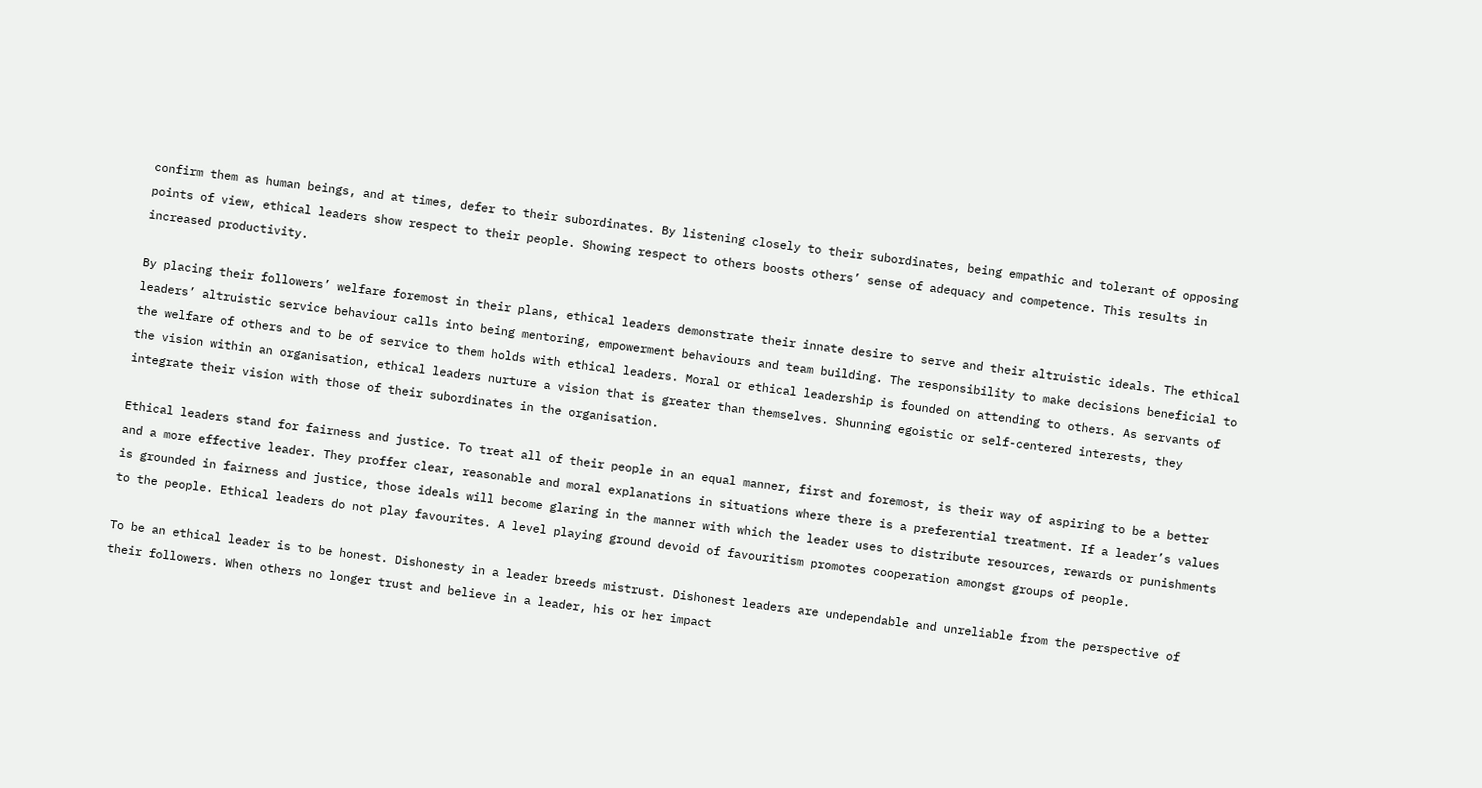confirm them as human beings, and at times, defer to their subordinates. By listening closely to their subordinates, being empathic and tolerant of opposing points of view, ethical leaders show respect to their people. Showing respect to others boosts others’ sense of adequacy and competence. This results in increased productivity.

By placing their followers’ welfare foremost in their plans, ethical leaders demonstrate their innate desire to serve and their altruistic ideals. The ethical leaders’ altruistic service behaviour calls into being mentoring, empowerment behaviours and team building. The responsibility to make decisions beneficial to the welfare of others and to be of service to them holds with ethical leaders. Moral or ethical leadership is founded on attending to others. As servants of the vision within an organisation, ethical leaders nurture a vision that is greater than themselves. Shunning egoistic or self-centered interests, they integrate their vision with those of their subordinates in the organisation.

Ethical leaders stand for fairness and justice. To treat all of their people in an equal manner, first and foremost, is their way of aspiring to be a better and a more effective leader. They proffer clear, reasonable and moral explanations in situations where there is a preferential treatment. If a leader’s values is grounded in fairness and justice, those ideals will become glaring in the manner with which the leader uses to distribute resources, rewards or punishments to the people. Ethical leaders do not play favourites. A level playing ground devoid of favouritism promotes cooperation amongst groups of people.

To be an ethical leader is to be honest. Dishonesty in a leader breeds mistrust. Dishonest leaders are undependable and unreliable from the perspective of their followers. When others no longer trust and believe in a leader, his or her impact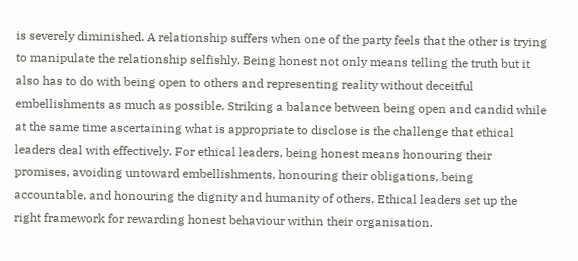is severely diminished. A relationship suffers when one of the party feels that the other is trying to manipulate the relationship selfishly. Being honest not only means telling the truth but it also has to do with being open to others and representing reality without deceitful embellishments as much as possible. Striking a balance between being open and candid while at the same time ascertaining what is appropriate to disclose is the challenge that ethical leaders deal with effectively. For ethical leaders, being honest means honouring their promises, avoiding untoward embellishments, honouring their obligations, being accountable, and honouring the dignity and humanity of others. Ethical leaders set up the right framework for rewarding honest behaviour within their organisation.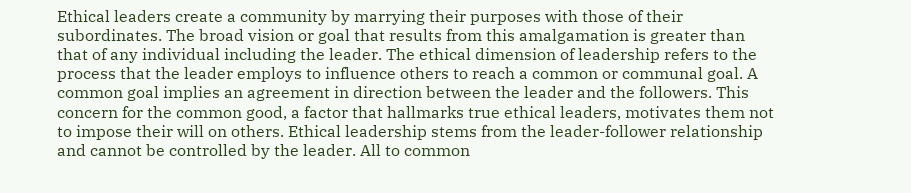Ethical leaders create a community by marrying their purposes with those of their subordinates. The broad vision or goal that results from this amalgamation is greater than that of any individual including the leader. The ethical dimension of leadership refers to the process that the leader employs to influence others to reach a common or communal goal. A common goal implies an agreement in direction between the leader and the followers. This concern for the common good, a factor that hallmarks true ethical leaders, motivates them not to impose their will on others. Ethical leadership stems from the leader-follower relationship and cannot be controlled by the leader. All to common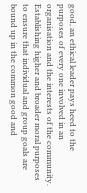good, an ethical leader pays heed to the purposes of every one involved in an organisation and the interests of the community. Establishing higher and broader moral purposes to ensure that individual and group goals are bound up in the common good and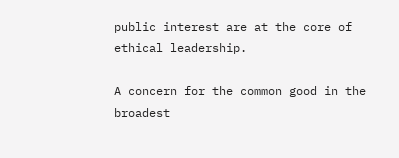public interest are at the core of ethical leadership.

A concern for the common good in the broadest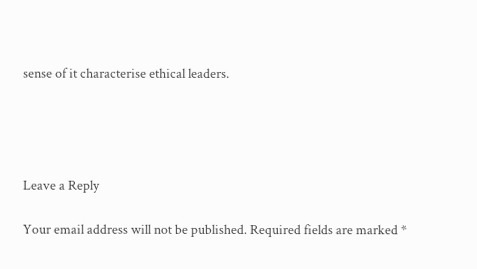sense of it characterise ethical leaders.




Leave a Reply

Your email address will not be published. Required fields are marked *